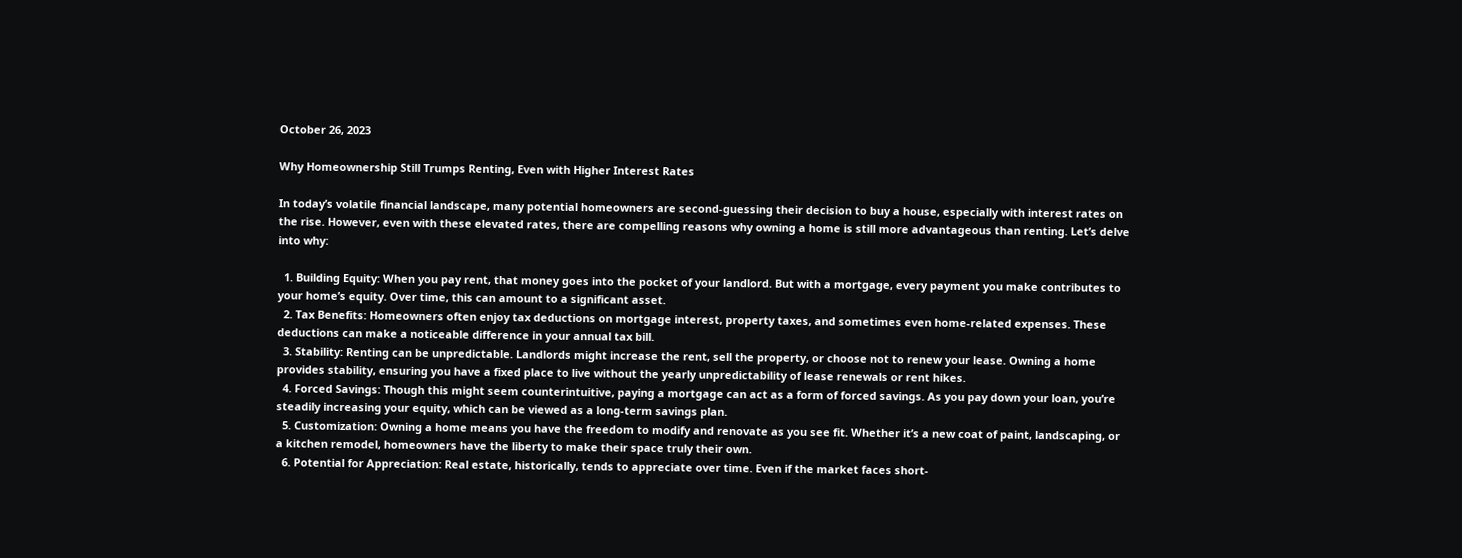October 26, 2023

Why Homeownership Still Trumps Renting, Even with Higher Interest Rates

In today’s volatile financial landscape, many potential homeowners are second-guessing their decision to buy a house, especially with interest rates on the rise. However, even with these elevated rates, there are compelling reasons why owning a home is still more advantageous than renting. Let’s delve into why:

  1. Building Equity: When you pay rent, that money goes into the pocket of your landlord. But with a mortgage, every payment you make contributes to your home’s equity. Over time, this can amount to a significant asset.
  2. Tax Benefits: Homeowners often enjoy tax deductions on mortgage interest, property taxes, and sometimes even home-related expenses. These deductions can make a noticeable difference in your annual tax bill.
  3. Stability: Renting can be unpredictable. Landlords might increase the rent, sell the property, or choose not to renew your lease. Owning a home provides stability, ensuring you have a fixed place to live without the yearly unpredictability of lease renewals or rent hikes.
  4. Forced Savings: Though this might seem counterintuitive, paying a mortgage can act as a form of forced savings. As you pay down your loan, you’re steadily increasing your equity, which can be viewed as a long-term savings plan.
  5. Customization: Owning a home means you have the freedom to modify and renovate as you see fit. Whether it’s a new coat of paint, landscaping, or a kitchen remodel, homeowners have the liberty to make their space truly their own.
  6. Potential for Appreciation: Real estate, historically, tends to appreciate over time. Even if the market faces short-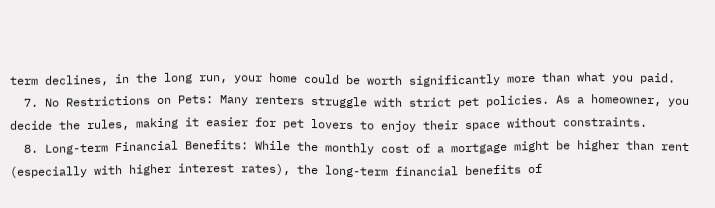term declines, in the long run, your home could be worth significantly more than what you paid.
  7. No Restrictions on Pets: Many renters struggle with strict pet policies. As a homeowner, you decide the rules, making it easier for pet lovers to enjoy their space without constraints.
  8. Long-term Financial Benefits: While the monthly cost of a mortgage might be higher than rent (especially with higher interest rates), the long-term financial benefits of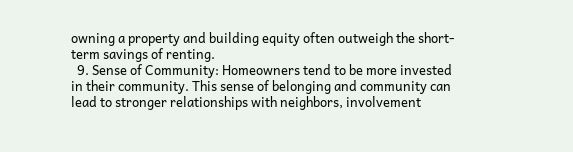owning a property and building equity often outweigh the short-term savings of renting.
  9. Sense of Community: Homeowners tend to be more invested in their community. This sense of belonging and community can lead to stronger relationships with neighbors, involvement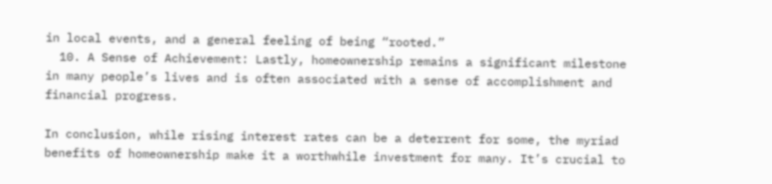in local events, and a general feeling of being “rooted.”
  10. A Sense of Achievement: Lastly, homeownership remains a significant milestone in many people’s lives and is often associated with a sense of accomplishment and financial progress.

In conclusion, while rising interest rates can be a deterrent for some, the myriad benefits of homeownership make it a worthwhile investment for many. It’s crucial to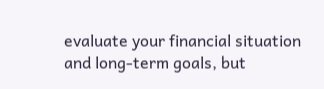evaluate your financial situation and long-term goals, but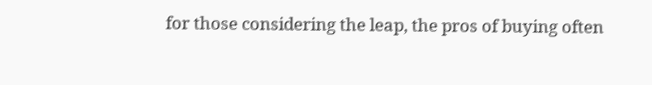for those considering the leap, the pros of buying often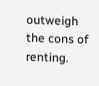outweigh the cons of renting.